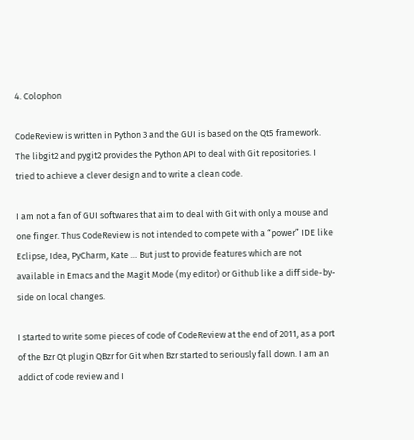4. Colophon

CodeReview is written in Python 3 and the GUI is based on the Qt5 framework. The libgit2 and pygit2 provides the Python API to deal with Git repositories. I tried to achieve a clever design and to write a clean code.

I am not a fan of GUI softwares that aim to deal with Git with only a mouse and one finger. Thus CodeReview is not intended to compete with a “power” IDE like Eclipse, Idea, PyCharm, Kate … But just to provide features which are not available in Emacs and the Magit Mode (my editor) or Github like a diff side-by-side on local changes.

I started to write some pieces of code of CodeReview at the end of 2011, as a port of the Bzr Qt plugin QBzr for Git when Bzr started to seriously fall down. I am an addict of code review and I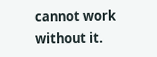cannot work without it.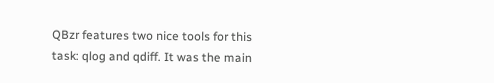QBzr features two nice tools for this task: qlog and qdiff. It was the main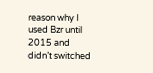reason why I used Bzr until 2015 and didn’t switched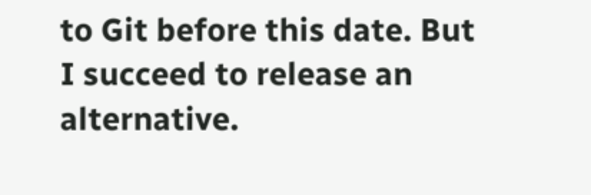to Git before this date. But I succeed to release an alternative.